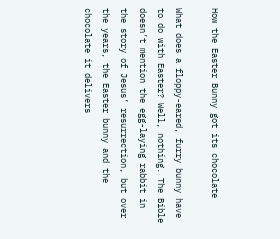How the Easter Bunny got its chocolate

What does a floppy-eared, furry bunny have to do with Easter? Well, nothing. The Bible doesn’t mention the egg-laying rabbit in the story of Jesus’ resurrection, but over the years, the Easter bunny and the chocolate it delivers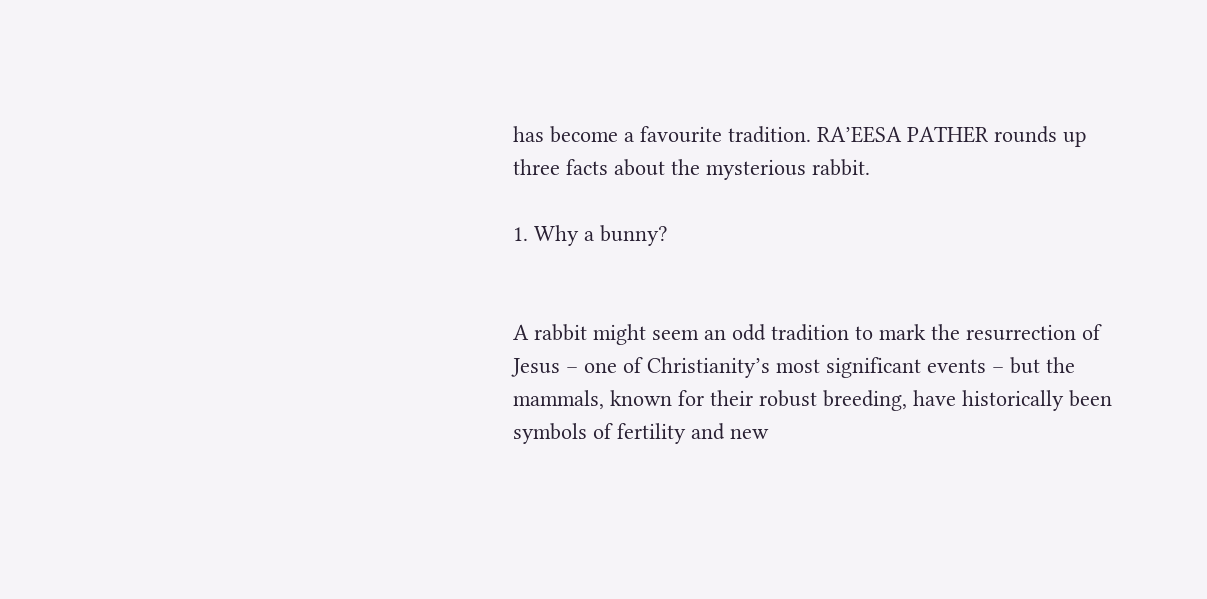has become a favourite tradition. RA’EESA PATHER rounds up three facts about the mysterious rabbit.

1. Why a bunny?


A rabbit might seem an odd tradition to mark the resurrection of Jesus – one of Christianity’s most significant events – but the mammals, known for their robust breeding, have historically been symbols of fertility and new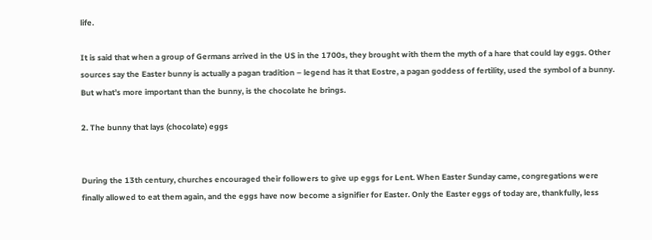life.

It is said that when a group of Germans arrived in the US in the 1700s, they brought with them the myth of a hare that could lay eggs. Other sources say the Easter bunny is actually a pagan tradition – legend has it that Eostre, a pagan goddess of fertility, used the symbol of a bunny. But what’s more important than the bunny, is the chocolate he brings.

2. The bunny that lays (chocolate) eggs


During the 13th century, churches encouraged their followers to give up eggs for Lent. When Easter Sunday came, congregations were finally allowed to eat them again, and the eggs have now become a signifier for Easter. Only the Easter eggs of today are, thankfully, less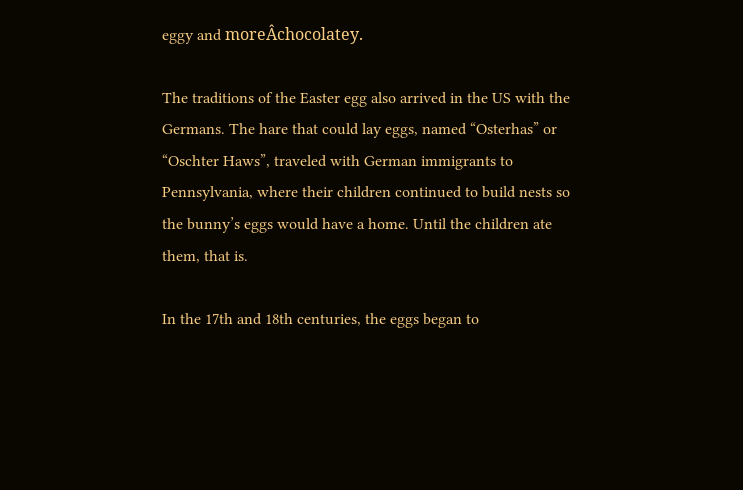eggy and moreÂchocolatey.

The traditions of the Easter egg also arrived in the US with the Germans. The hare that could lay eggs, named “Osterhas” or “Oschter Haws”, traveled with German immigrants to Pennsylvania, where their children continued to build nests so the bunny’s eggs would have a home. Until the children ate them, that is.

In the 17th and 18th centuries, the eggs began to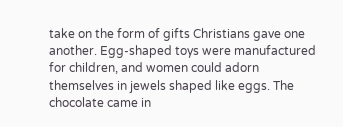take on the form of gifts Christians gave one another. Egg-shaped toys were manufactured for children, and women could adorn themselves in jewels shaped like eggs. The chocolate came in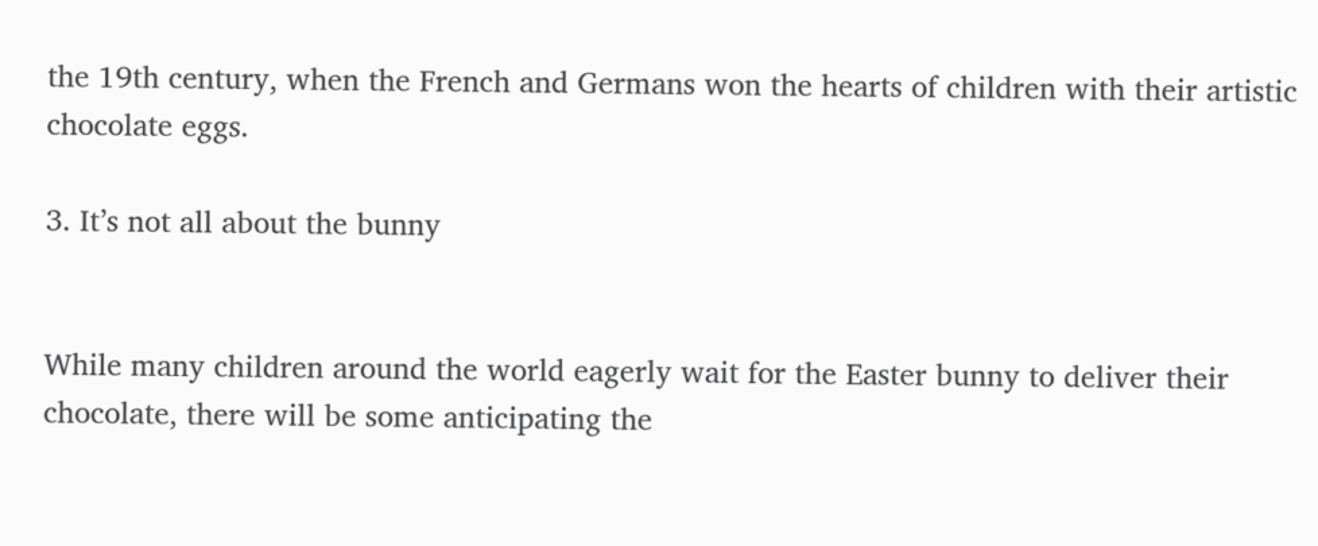the 19th century, when the French and Germans won the hearts of children with their artistic chocolate eggs.

3. It’s not all about the bunny


While many children around the world eagerly wait for the Easter bunny to deliver their chocolate, there will be some anticipating the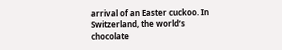arrival of an Easter cuckoo. In Switzerland, the world’s chocolate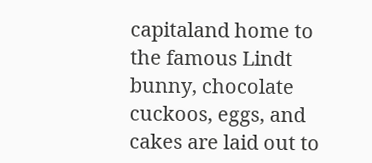capitaland home to the famous Lindt bunny, chocolate cuckoos, eggs, and cakes are laid out to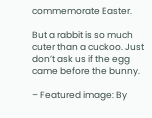commemorate Easter.

But a rabbit is so much cuter than a cuckoo. Just don’t ask us if the egg came before the bunny.

– Featured image: By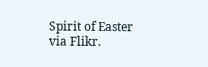Spirit of Easter via Flikr.